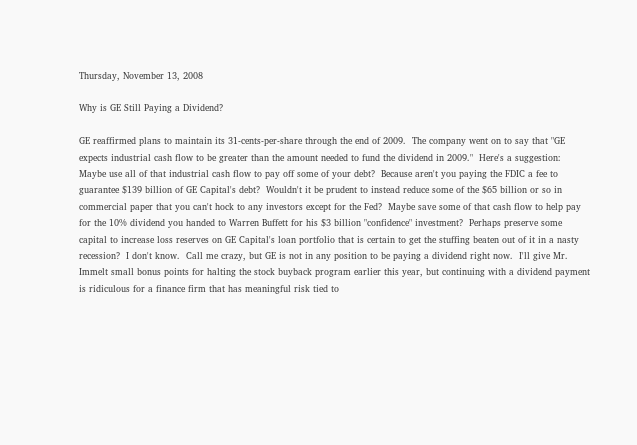Thursday, November 13, 2008

Why is GE Still Paying a Dividend?

GE reaffirmed plans to maintain its 31-cents-per-share through the end of 2009.  The company went on to say that "GE expects industrial cash flow to be greater than the amount needed to fund the dividend in 2009."  Here's a suggestion:  Maybe use all of that industrial cash flow to pay off some of your debt?  Because aren't you paying the FDIC a fee to guarantee $139 billion of GE Capital's debt?  Wouldn't it be prudent to instead reduce some of the $65 billion or so in commercial paper that you can't hock to any investors except for the Fed?  Maybe save some of that cash flow to help pay for the 10% dividend you handed to Warren Buffett for his $3 billion "confidence" investment?  Perhaps preserve some capital to increase loss reserves on GE Capital's loan portfolio that is certain to get the stuffing beaten out of it in a nasty recession?  I don't know.  Call me crazy, but GE is not in any position to be paying a dividend right now.  I'll give Mr. Immelt small bonus points for halting the stock buyback program earlier this year, but continuing with a dividend payment is ridiculous for a finance firm that has meaningful risk tied to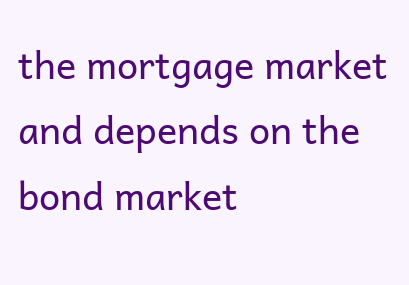the mortgage market and depends on the bond market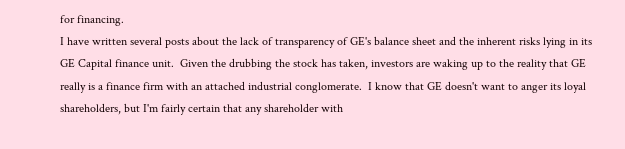for financing.
I have written several posts about the lack of transparency of GE's balance sheet and the inherent risks lying in its GE Capital finance unit.  Given the drubbing the stock has taken, investors are waking up to the reality that GE really is a finance firm with an attached industrial conglomerate.  I know that GE doesn't want to anger its loyal shareholders, but I'm fairly certain that any shareholder with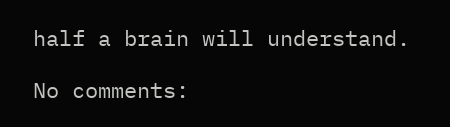half a brain will understand.

No comments: